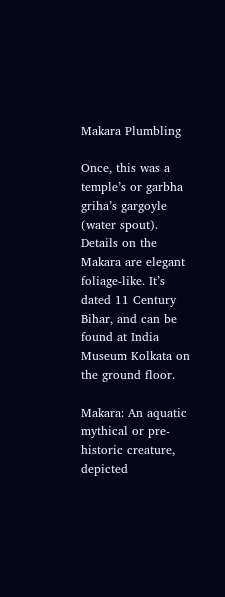Makara Plumbling

Once, this was a temple’s or garbha griha’s gargoyle (water spout). Details on the Makara are elegant foliage-like. It’s dated 11 Century Bihar, and can be found at India Museum Kolkata on the ground floor.

Makara: An aquatic mythical or pre-historic creature, depicted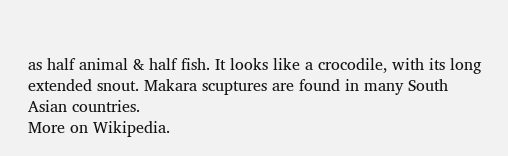as half animal & half fish. It looks like a crocodile, with its long extended snout. Makara scuptures are found in many South Asian countries.
More on Wikipedia.